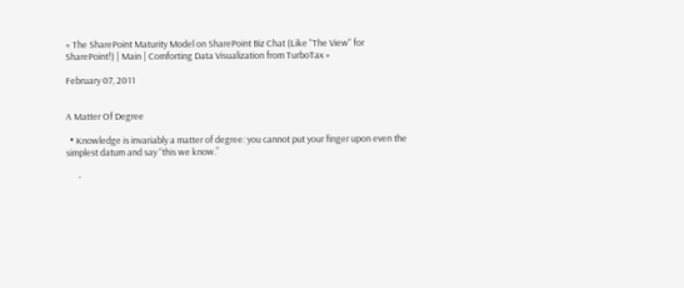« The SharePoint Maturity Model on SharePoint Biz Chat (Like "The View" for SharePoint!) | Main | Comforting Data Visualization from TurboTax »

February 07, 2011


A Matter Of Degree

  • Knowledge is invariably a matter of degree: you cannot put your finger upon even the simplest datum and say “this we know.”

      -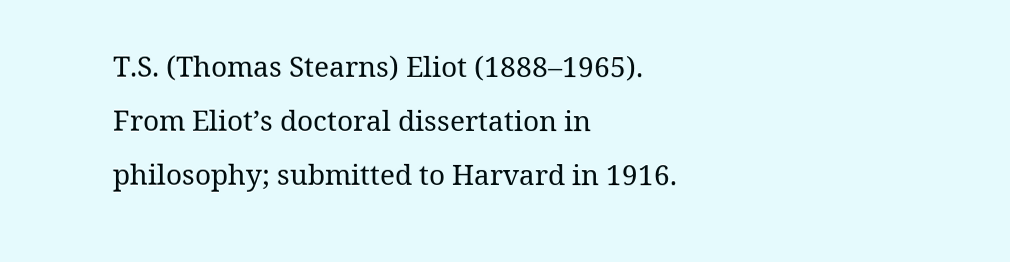T.S. (Thomas Stearns) Eliot (1888–1965). From Eliot’s doctoral dissertation in philosophy; submitted to Harvard in 1916.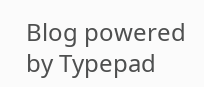Blog powered by Typepad